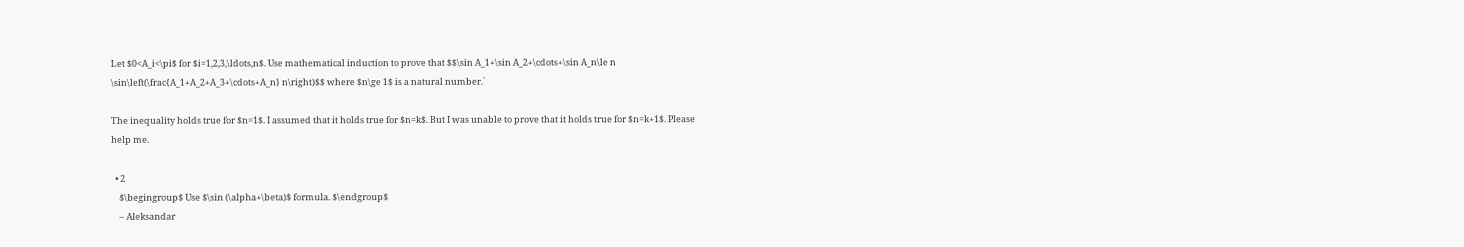Let $0<A_i<\pi$ for $i=1,2,3,\ldots,n$. Use mathematical induction to prove that $$\sin A_1+\sin A_2+\cdots+\sin A_n\le n \sin\left(\frac{A_1+A_2+A_3+\cdots+A_n} n\right)$$ where $n\ge 1$ is a natural number.`

The inequality holds true for $n=1$. I assumed that it holds true for $n=k$. But I was unable to prove that it holds true for $n=k+1$. Please help me.

  • 2
    $\begingroup$ Use $\sin (\alpha+\beta)$ formula. $\endgroup$
    – Aleksandar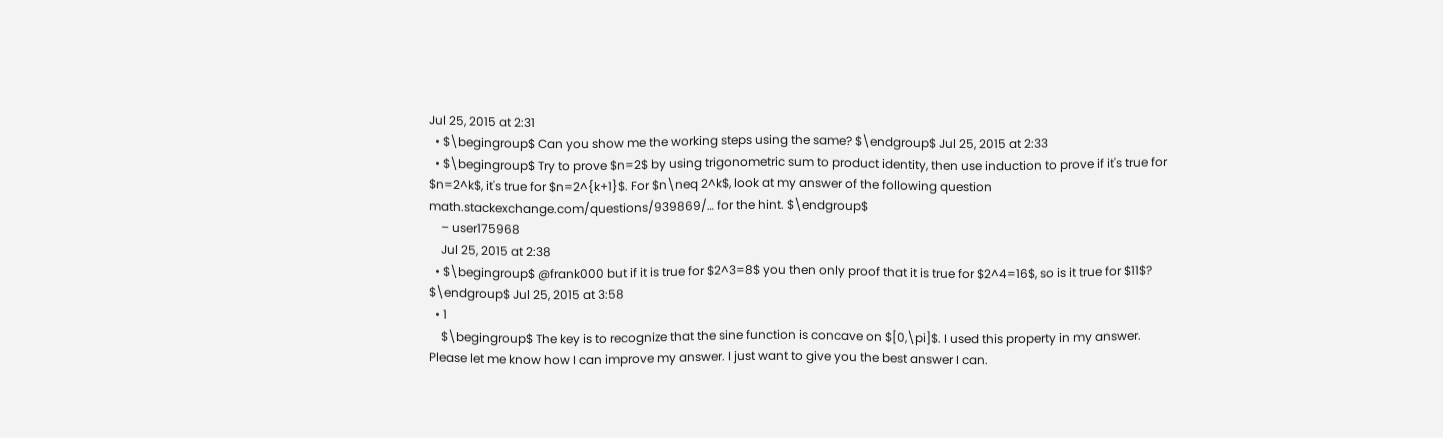Jul 25, 2015 at 2:31
  • $\begingroup$ Can you show me the working steps using the same? $\endgroup$ Jul 25, 2015 at 2:33
  • $\begingroup$ Try to prove $n=2$ by using trigonometric sum to product identity, then use induction to prove if it's true for $n=2^k$, it's true for $n=2^{k+1}$. For $n\neq 2^k$, look at my answer of the following question math.stackexchange.com/questions/939869/… for the hint. $\endgroup$
    – user175968
    Jul 25, 2015 at 2:38
  • $\begingroup$ @frank000 but if it is true for $2^3=8$ you then only proof that it is true for $2^4=16$, so is it true for $11$? $\endgroup$ Jul 25, 2015 at 3:58
  • 1
    $\begingroup$ The key is to recognize that the sine function is concave on $[0,\pi]$. I used this property in my answer. Please let me know how I can improve my answer. I just want to give you the best answer I can.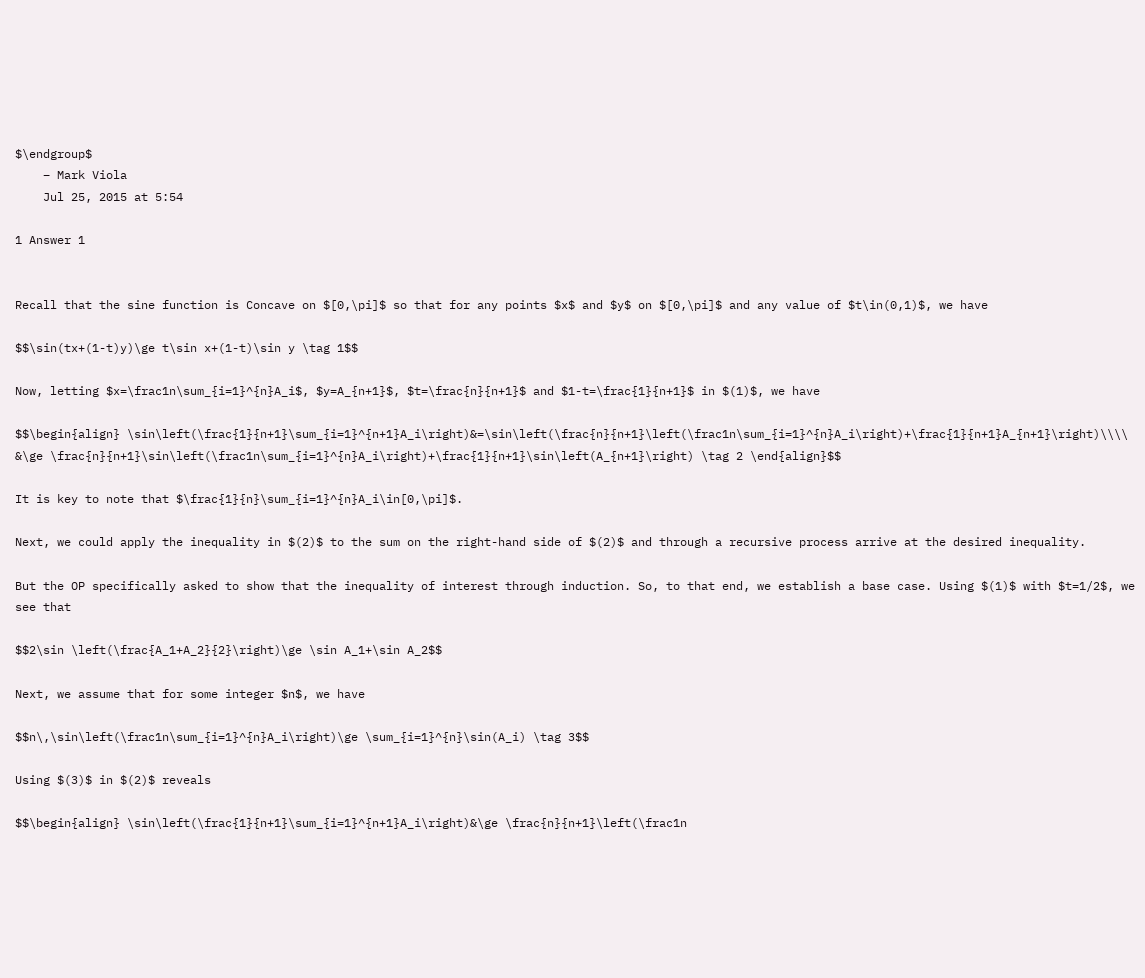$\endgroup$
    – Mark Viola
    Jul 25, 2015 at 5:54

1 Answer 1


Recall that the sine function is Concave on $[0,\pi]$ so that for any points $x$ and $y$ on $[0,\pi]$ and any value of $t\in(0,1)$, we have

$$\sin(tx+(1-t)y)\ge t\sin x+(1-t)\sin y \tag 1$$

Now, letting $x=\frac1n\sum_{i=1}^{n}A_i$, $y=A_{n+1}$, $t=\frac{n}{n+1}$ and $1-t=\frac{1}{n+1}$ in $(1)$, we have

$$\begin{align} \sin\left(\frac{1}{n+1}\sum_{i=1}^{n+1}A_i\right)&=\sin\left(\frac{n}{n+1}\left(\frac1n\sum_{i=1}^{n}A_i\right)+\frac{1}{n+1}A_{n+1}\right)\\\\ &\ge \frac{n}{n+1}\sin\left(\frac1n\sum_{i=1}^{n}A_i\right)+\frac{1}{n+1}\sin\left(A_{n+1}\right) \tag 2 \end{align}$$

It is key to note that $\frac{1}{n}\sum_{i=1}^{n}A_i\in[0,\pi]$.

Next, we could apply the inequality in $(2)$ to the sum on the right-hand side of $(2)$ and through a recursive process arrive at the desired inequality.

But the OP specifically asked to show that the inequality of interest through induction. So, to that end, we establish a base case. Using $(1)$ with $t=1/2$, we see that

$$2\sin \left(\frac{A_1+A_2}{2}\right)\ge \sin A_1+\sin A_2$$

Next, we assume that for some integer $n$, we have

$$n\,\sin\left(\frac1n\sum_{i=1}^{n}A_i\right)\ge \sum_{i=1}^{n}\sin(A_i) \tag 3$$

Using $(3)$ in $(2)$ reveals

$$\begin{align} \sin\left(\frac{1}{n+1}\sum_{i=1}^{n+1}A_i\right)&\ge \frac{n}{n+1}\left(\frac1n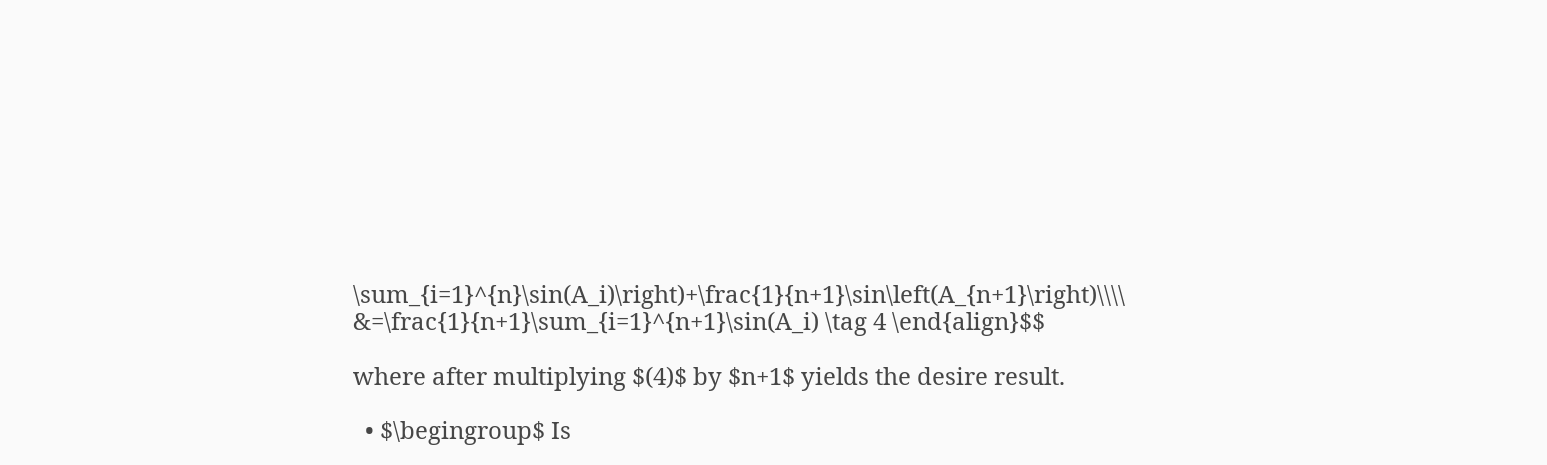\sum_{i=1}^{n}\sin(A_i)\right)+\frac{1}{n+1}\sin\left(A_{n+1}\right)\\\\ &=\frac{1}{n+1}\sum_{i=1}^{n+1}\sin(A_i) \tag 4 \end{align}$$

where after multiplying $(4)$ by $n+1$ yields the desire result.

  • $\begingroup$ Is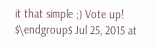it that simple ;) Vote up! $\endgroup$ Jul 25, 2015 at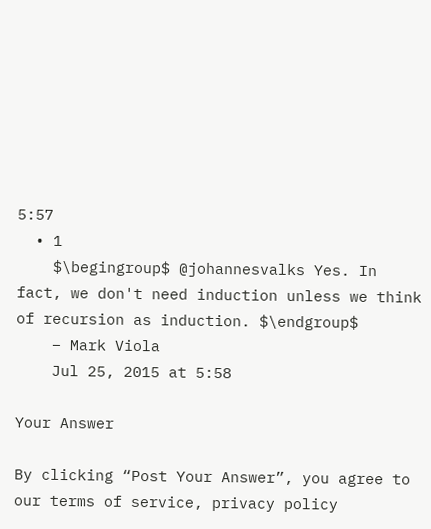5:57
  • 1
    $\begingroup$ @johannesvalks Yes. In fact, we don't need induction unless we think of recursion as induction. $\endgroup$
    – Mark Viola
    Jul 25, 2015 at 5:58

Your Answer

By clicking “Post Your Answer”, you agree to our terms of service, privacy policy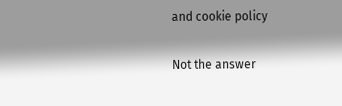and cookie policy

Not the answer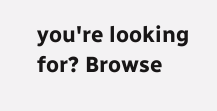you're looking for? Browse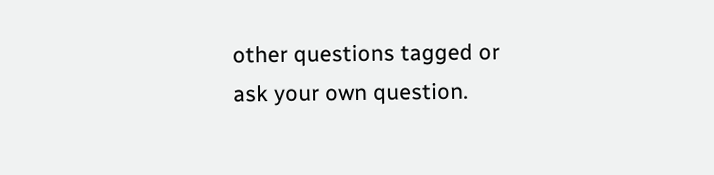other questions tagged or ask your own question.